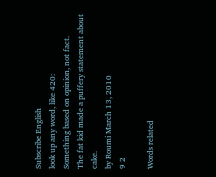Subscribe English
look up any word, like 420:
Something based on opinion, not fact.
The fat kid made a puffery statement about cake.
by Roumi March 13, 2010
9 2

Words related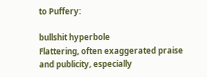to Puffery:

bullshit hyperbole
Flattering, often exaggerated praise and publicity, especially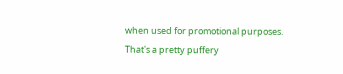when used for promotional purposes.
That's a pretty puffery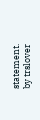statement.
by trslover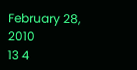February 28, 2010
13 4